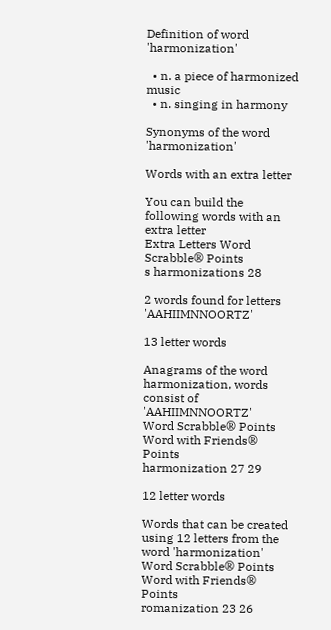Definition of word 'harmonization'

  • n. a piece of harmonized music
  • n. singing in harmony

Synonyms of the word 'harmonization'

Words with an extra letter

You can build the following words with an extra letter
Extra Letters Word Scrabble® Points
s harmonizations 28

2 words found for letters 'AAHIIMNNOORTZ'

13 letter words

Anagrams of the word harmonization, words consist of 'AAHIIMNNOORTZ'
Word Scrabble® Points Word with Friends® Points
harmonization 27 29

12 letter words

Words that can be created using 12 letters from the word 'harmonization'
Word Scrabble® Points Word with Friends® Points
romanization 23 26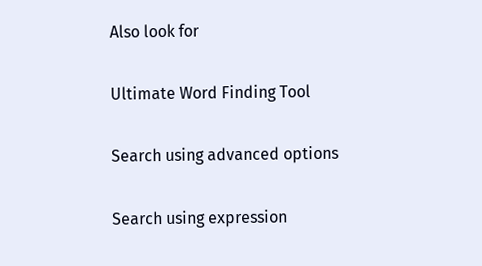Also look for

Ultimate Word Finding Tool

Search using advanced options

Search using expression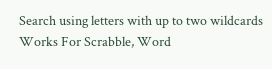Search using letters with up to two wildcards
Works For Scrabble, Word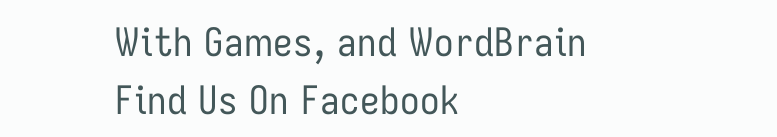With Games, and WordBrain
Find Us On Facebook